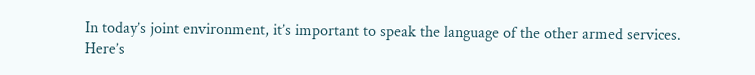In today’s joint environment, it’s important to speak the language of the other armed services.
Here’s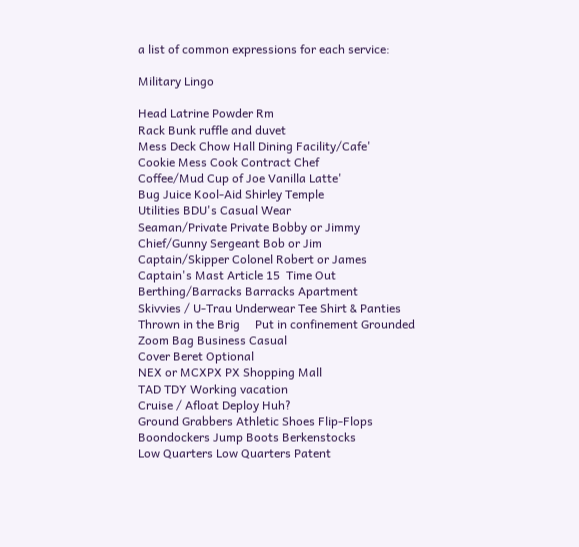a list of common expressions for each service:

Military Lingo

Head Latrine Powder Rm
Rack Bunk ruffle and duvet
Mess Deck Chow Hall Dining Facility/Cafe'
Cookie Mess Cook Contract Chef
Coffee/Mud Cup of Joe Vanilla Latte'
Bug Juice Kool-Aid Shirley Temple
Utilities BDU's Casual Wear
Seaman/Private Private Bobby or Jimmy
Chief/Gunny Sergeant Bob or Jim
Captain/Skipper Colonel Robert or James
Captain's Mast Article 15  Time Out
Berthing/Barracks Barracks Apartment
Skivvies / U-Trau Underwear Tee Shirt & Panties
Thrown in the Brig     Put in confinement Grounded
Zoom Bag Business Casual
Cover Beret Optional
NEX or MCXPX PX Shopping Mall
TAD TDY Working vacation
Cruise / Afloat Deploy Huh?
Ground Grabbers Athletic Shoes Flip-Flops
Boondockers Jump Boots Berkenstocks
Low Quarters Low Quarters Patent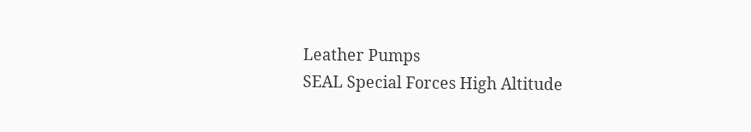Leather Pumps
SEAL Special Forces High Altitude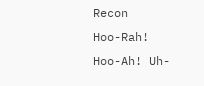Recon
Hoo-Rah! Hoo-Ah! Uh-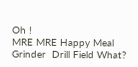Oh !
MRE MRE Happy Meal
Grinder  Drill Field What?